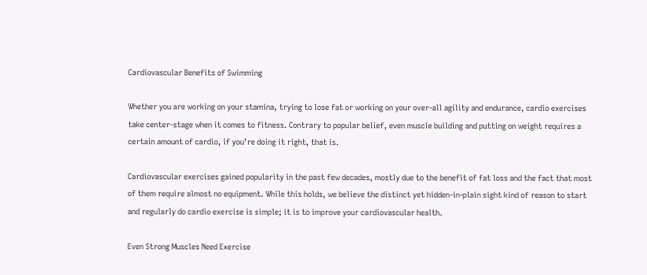Cardiovascular Benefits of Swimming

Whether you are working on your stamina, trying to lose fat or working on your over-all agility and endurance, cardio exercises take center-stage when it comes to fitness. Contrary to popular belief, even muscle building and putting on weight requires a certain amount of cardio, if you’re doing it right, that is.

Cardiovascular exercises gained popularity in the past few decades, mostly due to the benefit of fat loss and the fact that most of them require almost no equipment. While this holds, we believe the distinct yet hidden-in-plain sight kind of reason to start and regularly do cardio exercise is simple; it is to improve your cardiovascular health.

Even Strong Muscles Need Exercise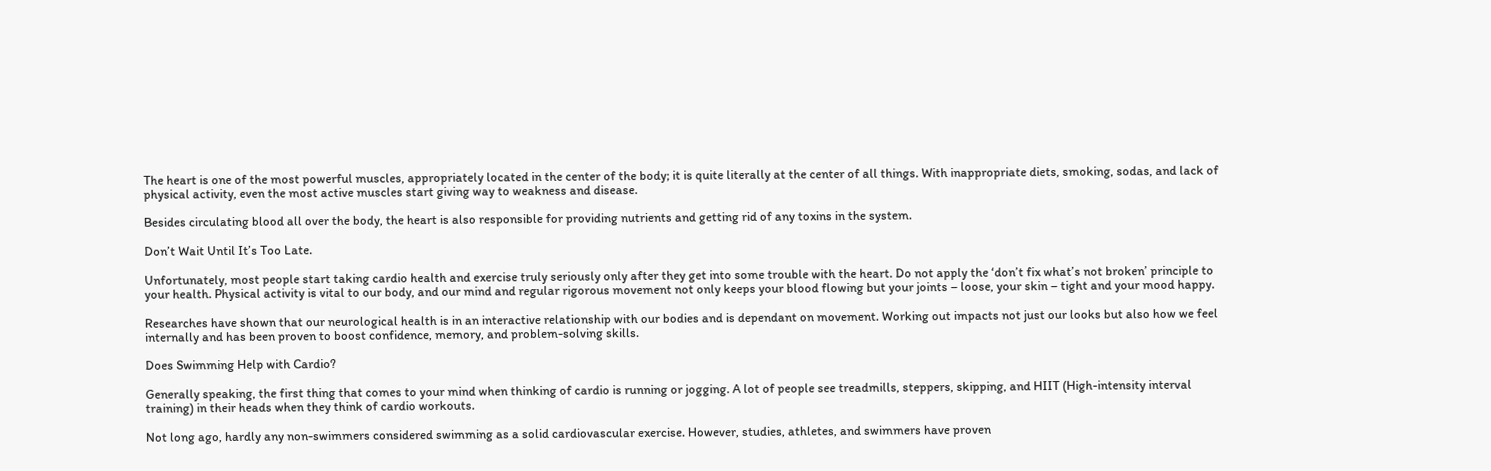The heart is one of the most powerful muscles, appropriately located in the center of the body; it is quite literally at the center of all things. With inappropriate diets, smoking, sodas, and lack of physical activity, even the most active muscles start giving way to weakness and disease.

Besides circulating blood all over the body, the heart is also responsible for providing nutrients and getting rid of any toxins in the system.

Don’t Wait Until It’s Too Late.

Unfortunately, most people start taking cardio health and exercise truly seriously only after they get into some trouble with the heart. Do not apply the ‘don’t fix what’s not broken’ principle to your health. Physical activity is vital to our body, and our mind and regular rigorous movement not only keeps your blood flowing but your joints – loose, your skin – tight and your mood happy.

Researches have shown that our neurological health is in an interactive relationship with our bodies and is dependant on movement. Working out impacts not just our looks but also how we feel internally and has been proven to boost confidence, memory, and problem-solving skills.

Does Swimming Help with Cardio?

Generally speaking, the first thing that comes to your mind when thinking of cardio is running or jogging. A lot of people see treadmills, steppers, skipping, and HIIT (High-intensity interval training) in their heads when they think of cardio workouts.

Not long ago, hardly any non-swimmers considered swimming as a solid cardiovascular exercise. However, studies, athletes, and swimmers have proven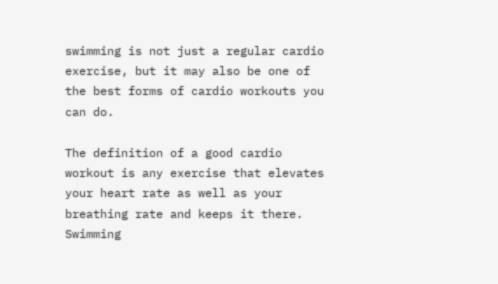swimming is not just a regular cardio exercise, but it may also be one of the best forms of cardio workouts you can do.

The definition of a good cardio workout is any exercise that elevates your heart rate as well as your breathing rate and keeps it there. Swimming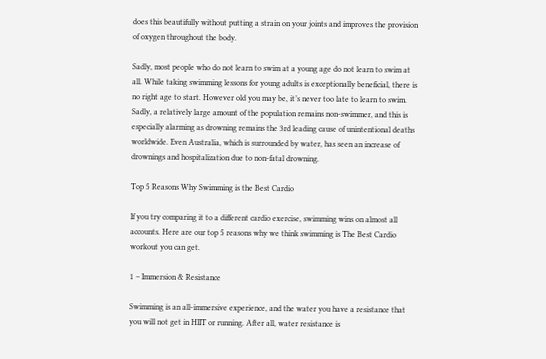does this beautifully without putting a strain on your joints and improves the provision of oxygen throughout the body.

Sadly, most people who do not learn to swim at a young age do not learn to swim at all. While taking swimming lessons for young adults is exceptionally beneficial, there is no right age to start. However old you may be, it’s never too late to learn to swim. Sadly, a relatively large amount of the population remains non-swimmer, and this is especially alarming as drowning remains the 3rd leading cause of unintentional deaths worldwide. Even Australia, which is surrounded by water, has seen an increase of drownings and hospitalization due to non-fatal drowning.

Top 5 Reasons Why Swimming is the Best Cardio

If you try comparing it to a different cardio exercise, swimming wins on almost all accounts. Here are our top 5 reasons why we think swimming is The Best Cardio workout you can get.

1 – Immersion & Resistance

Swimming is an all-immersive experience, and the water you have a resistance that you will not get in HIIT or running. After all, water resistance is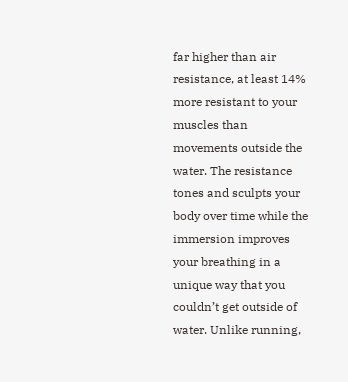far higher than air resistance, at least 14% more resistant to your muscles than movements outside the water. The resistance tones and sculpts your body over time while the immersion improves your breathing in a unique way that you couldn’t get outside of water. Unlike running,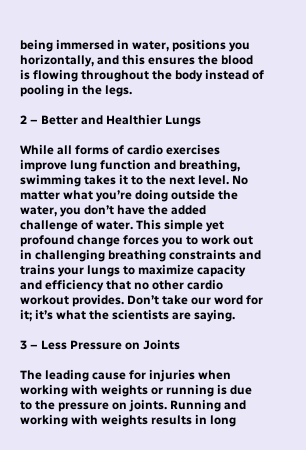being immersed in water, positions you horizontally, and this ensures the blood is flowing throughout the body instead of pooling in the legs.

2 – Better and Healthier Lungs

While all forms of cardio exercises improve lung function and breathing, swimming takes it to the next level. No matter what you’re doing outside the water, you don’t have the added challenge of water. This simple yet profound change forces you to work out in challenging breathing constraints and trains your lungs to maximize capacity and efficiency that no other cardio workout provides. Don’t take our word for it; it’s what the scientists are saying.

3 – Less Pressure on Joints

The leading cause for injuries when working with weights or running is due to the pressure on joints. Running and working with weights results in long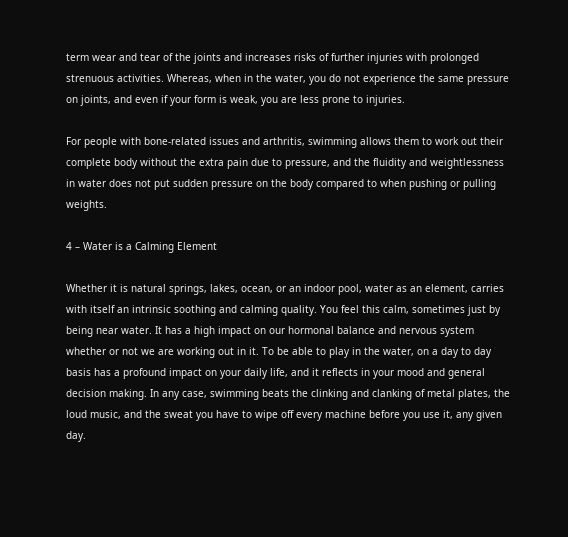term wear and tear of the joints and increases risks of further injuries with prolonged strenuous activities. Whereas, when in the water, you do not experience the same pressure on joints, and even if your form is weak, you are less prone to injuries.

For people with bone-related issues and arthritis, swimming allows them to work out their complete body without the extra pain due to pressure, and the fluidity and weightlessness in water does not put sudden pressure on the body compared to when pushing or pulling weights.

4 – Water is a Calming Element

Whether it is natural springs, lakes, ocean, or an indoor pool, water as an element, carries with itself an intrinsic soothing and calming quality. You feel this calm, sometimes just by being near water. It has a high impact on our hormonal balance and nervous system whether or not we are working out in it. To be able to play in the water, on a day to day basis has a profound impact on your daily life, and it reflects in your mood and general decision making. In any case, swimming beats the clinking and clanking of metal plates, the loud music, and the sweat you have to wipe off every machine before you use it, any given day.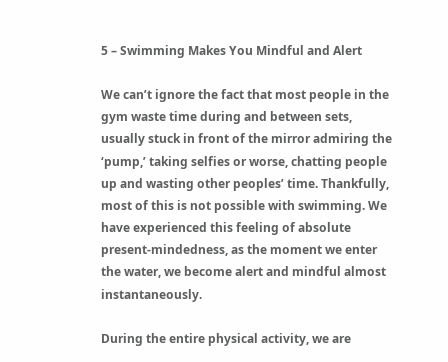5 – Swimming Makes You Mindful and Alert

We can’t ignore the fact that most people in the gym waste time during and between sets, usually stuck in front of the mirror admiring the ‘pump,’ taking selfies or worse, chatting people up and wasting other peoples’ time. Thankfully, most of this is not possible with swimming. We have experienced this feeling of absolute present-mindedness, as the moment we enter the water, we become alert and mindful almost instantaneously.

During the entire physical activity, we are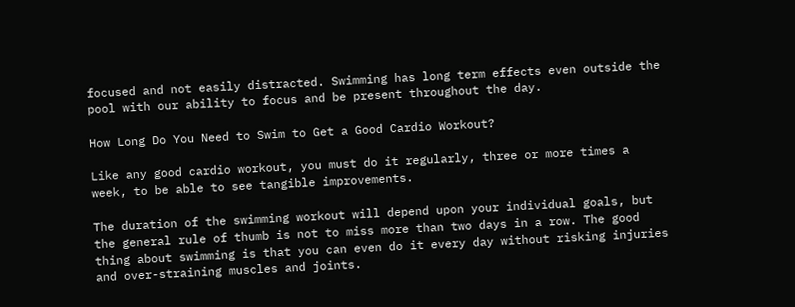focused and not easily distracted. Swimming has long term effects even outside the pool with our ability to focus and be present throughout the day.

How Long Do You Need to Swim to Get a Good Cardio Workout?

Like any good cardio workout, you must do it regularly, three or more times a week, to be able to see tangible improvements.

The duration of the swimming workout will depend upon your individual goals, but the general rule of thumb is not to miss more than two days in a row. The good thing about swimming is that you can even do it every day without risking injuries and over-straining muscles and joints.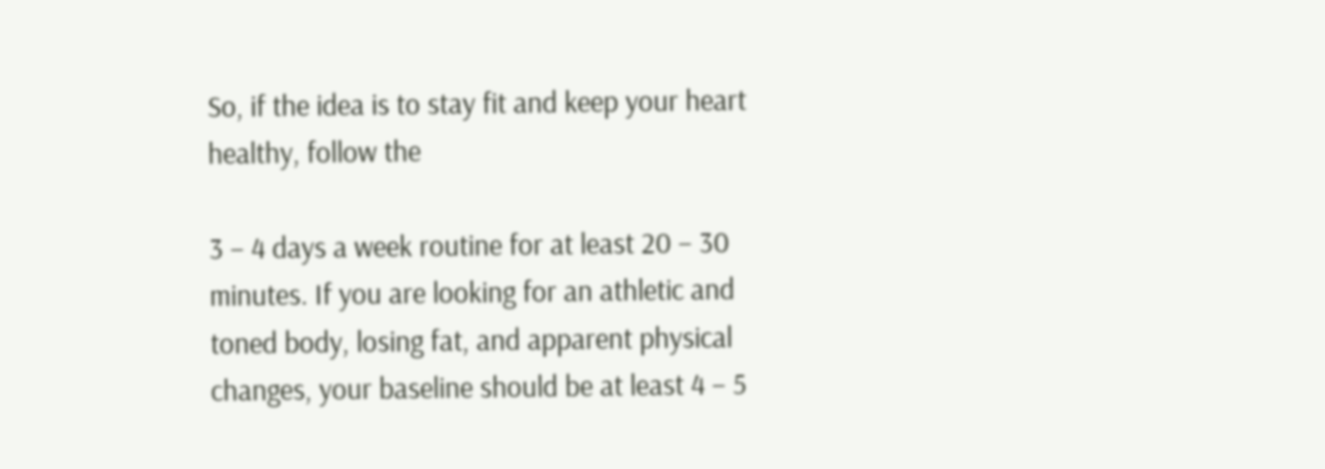So, if the idea is to stay fit and keep your heart healthy, follow the

3 – 4 days a week routine for at least 20 – 30 minutes. If you are looking for an athletic and toned body, losing fat, and apparent physical changes, your baseline should be at least 4 – 5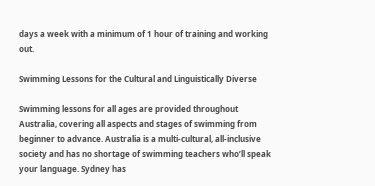days a week with a minimum of 1 hour of training and working out.

Swimming Lessons for the Cultural and Linguistically Diverse

Swimming lessons for all ages are provided throughout Australia, covering all aspects and stages of swimming from beginner to advance. Australia is a multi-cultural, all-inclusive society and has no shortage of swimming teachers who’ll speak your language. Sydney has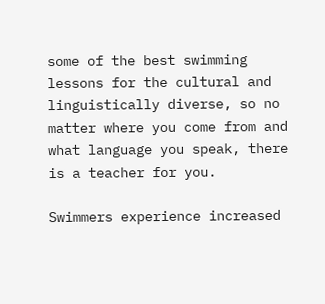some of the best swimming lessons for the cultural and linguistically diverse, so no matter where you come from and what language you speak, there is a teacher for you.

Swimmers experience increased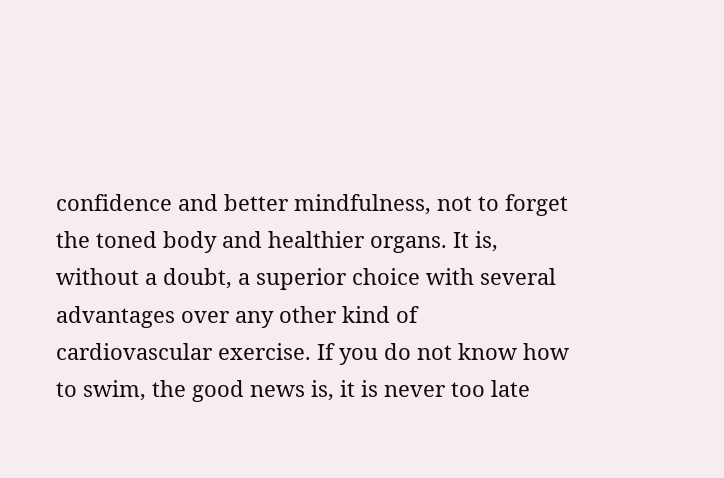confidence and better mindfulness, not to forget the toned body and healthier organs. It is, without a doubt, a superior choice with several advantages over any other kind of cardiovascular exercise. If you do not know how to swim, the good news is, it is never too late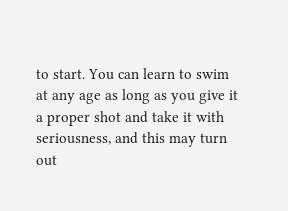to start. You can learn to swim at any age as long as you give it a proper shot and take it with seriousness, and this may turn out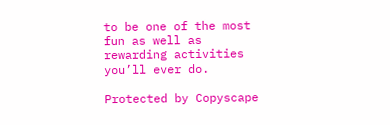to be one of the most fun as well as rewarding activities you’ll ever do.

Protected by Copyscape